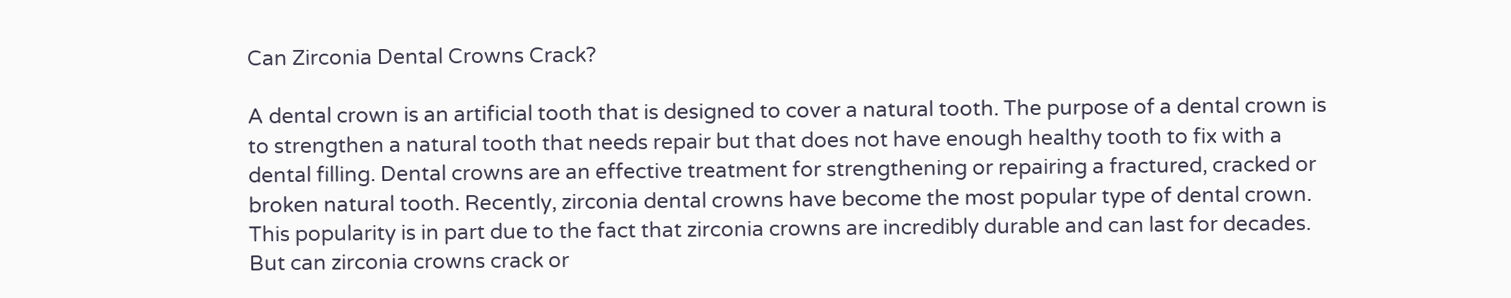Can Zirconia Dental Crowns Crack?

A dental crown is an artificial tooth that is designed to cover a natural tooth. The purpose of a dental crown is to strengthen a natural tooth that needs repair but that does not have enough healthy tooth to fix with a dental filling. Dental crowns are an effective treatment for strengthening or repairing a fractured, cracked or broken natural tooth. Recently, zirconia dental crowns have become the most popular type of dental crown. This popularity is in part due to the fact that zirconia crowns are incredibly durable and can last for decades. But can zirconia crowns crack or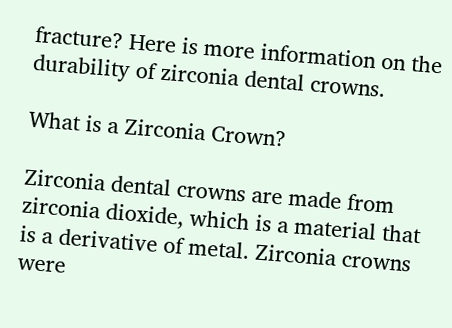fracture? Here is more information on the durability of zirconia dental crowns.

What is a Zirconia Crown?

Zirconia dental crowns are made from zirconia dioxide, which is a material that is a derivative of metal. Zirconia crowns were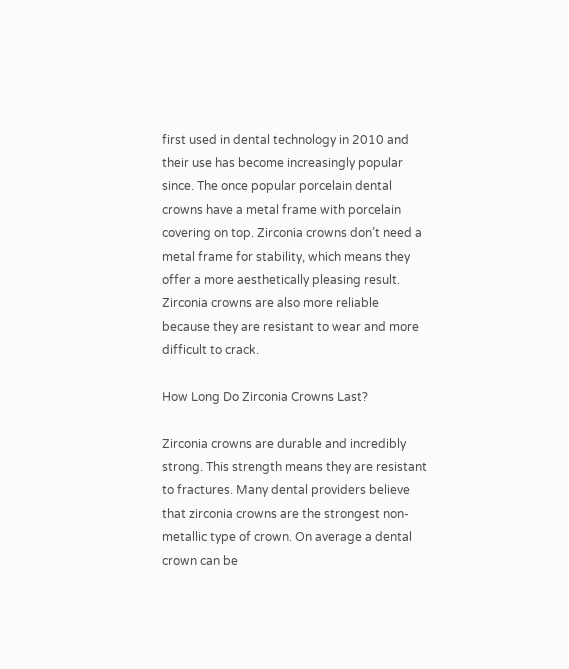first used in dental technology in 2010 and their use has become increasingly popular since. The once popular porcelain dental crowns have a metal frame with porcelain covering on top. Zirconia crowns don’t need a metal frame for stability, which means they offer a more aesthetically pleasing result. Zirconia crowns are also more reliable because they are resistant to wear and more difficult to crack.

How Long Do Zirconia Crowns Last?

Zirconia crowns are durable and incredibly strong. This strength means they are resistant to fractures. Many dental providers believe that zirconia crowns are the strongest non-metallic type of crown. On average a dental crown can be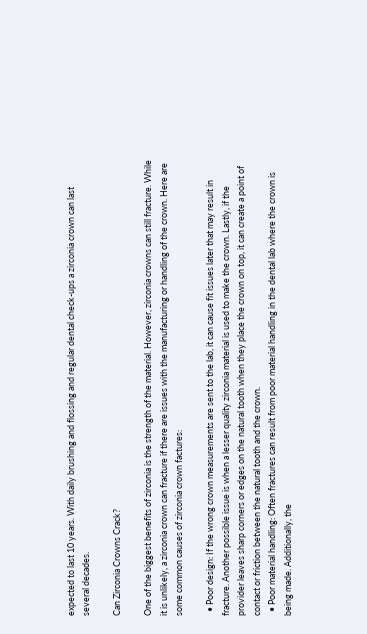expected to last 10 years. With daily brushing and flossing and regular dental check-ups a zirconia crown can last several decades.

Can Zirconia Crowns Crack?

One of the biggest benefits of zirconia is the strength of the material. However, zirconia crowns can still fracture. While it is unlikely, a zirconia crown can fracture if there are issues with the manufacturing or handling of the crown. Here are some common causes of zirconia crown factures:

  • Poor design: If the wrong crown measurements are sent to the lab, it can cause fit issues later that may result in fracture. Another possible issue is when a lesser quality zirconia material is used to make the crown. Lastly, if the provider leaves sharp corners or edges on the natural tooth when they place the crown on top, it can create a point of contact or friction between the natural tooth and the crown.
  • Poor material handling: Often fractures can result from poor material handling in the dental lab where the crown is being made. Additionally, the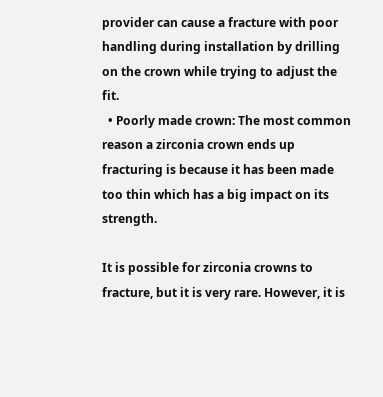provider can cause a fracture with poor handling during installation by drilling on the crown while trying to adjust the fit.
  • Poorly made crown: The most common reason a zirconia crown ends up fracturing is because it has been made too thin which has a big impact on its strength.

It is possible for zirconia crowns to fracture, but it is very rare. However, it is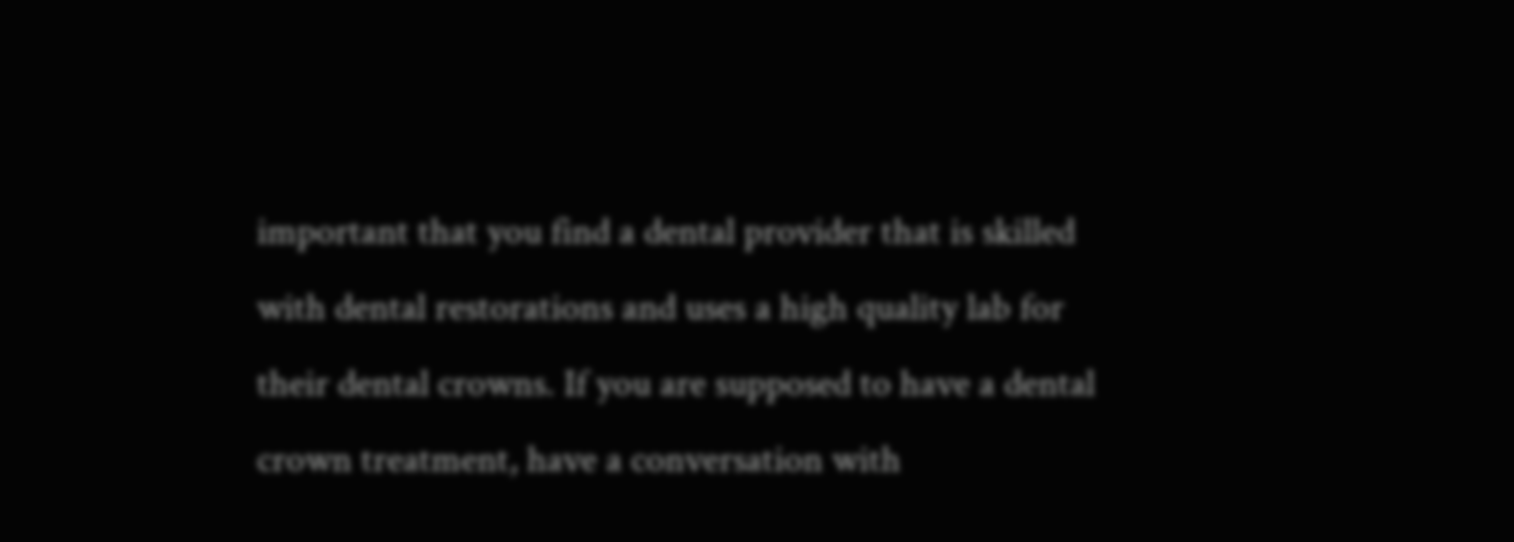important that you find a dental provider that is skilled with dental restorations and uses a high quality lab for their dental crowns. If you are supposed to have a dental crown treatment, have a conversation with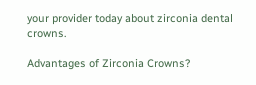your provider today about zirconia dental crowns.

Advantages of Zirconia Crowns?